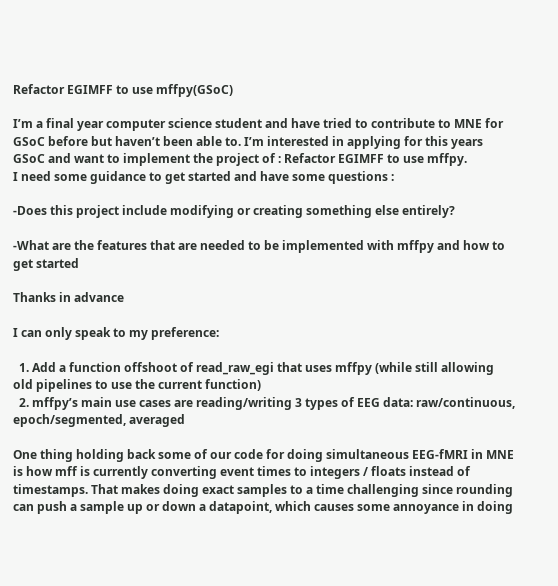Refactor EGIMFF to use mffpy(GSoC)

I’m a final year computer science student and have tried to contribute to MNE for GSoC before but haven’t been able to. I’m interested in applying for this years GSoC and want to implement the project of : Refactor EGIMFF to use mffpy.
I need some guidance to get started and have some questions :

-Does this project include modifying or creating something else entirely?

-What are the features that are needed to be implemented with mffpy and how to get started

Thanks in advance

I can only speak to my preference:

  1. Add a function offshoot of read_raw_egi that uses mffpy (while still allowing old pipelines to use the current function)
  2. mffpy’s main use cases are reading/writing 3 types of EEG data: raw/continuous, epoch/segmented, averaged

One thing holding back some of our code for doing simultaneous EEG-fMRI in MNE is how mff is currently converting event times to integers / floats instead of timestamps. That makes doing exact samples to a time challenging since rounding can push a sample up or down a datapoint, which causes some annoyance in doing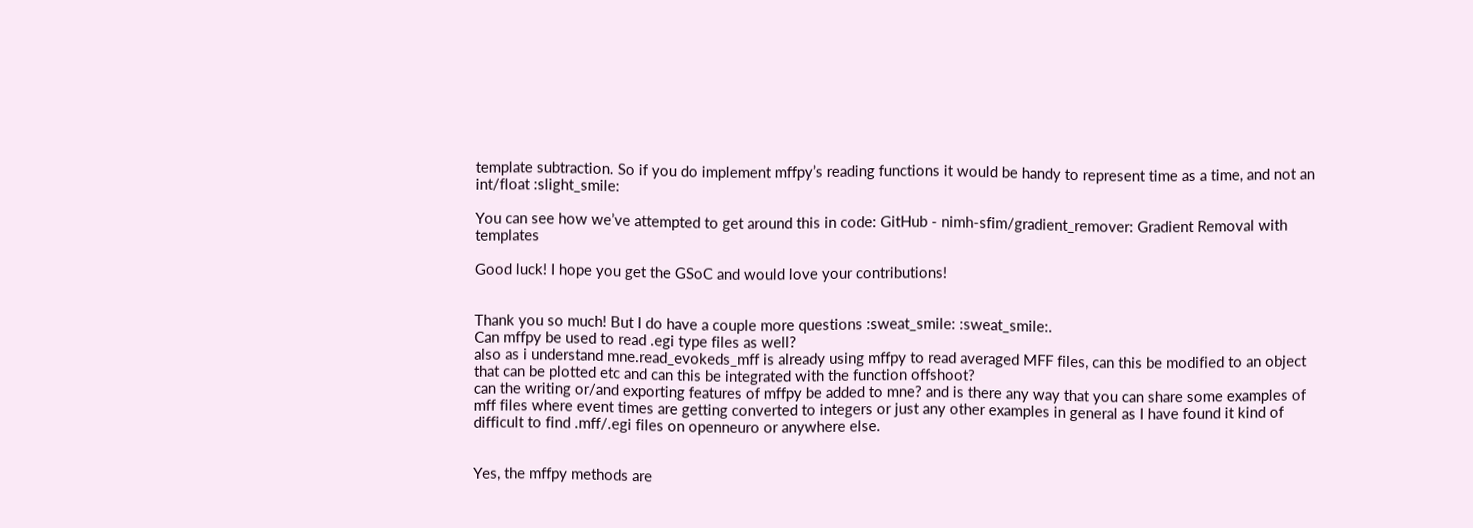template subtraction. So if you do implement mffpy’s reading functions it would be handy to represent time as a time, and not an int/float :slight_smile:

You can see how we’ve attempted to get around this in code: GitHub - nimh-sfim/gradient_remover: Gradient Removal with templates

Good luck! I hope you get the GSoC and would love your contributions!


Thank you so much! But I do have a couple more questions :sweat_smile: :sweat_smile:.
Can mffpy be used to read .egi type files as well?
also as i understand mne.read_evokeds_mff is already using mffpy to read averaged MFF files, can this be modified to an object that can be plotted etc and can this be integrated with the function offshoot?
can the writing or/and exporting features of mffpy be added to mne? and is there any way that you can share some examples of mff files where event times are getting converted to integers or just any other examples in general as I have found it kind of difficult to find .mff/.egi files on openneuro or anywhere else.


Yes, the mffpy methods are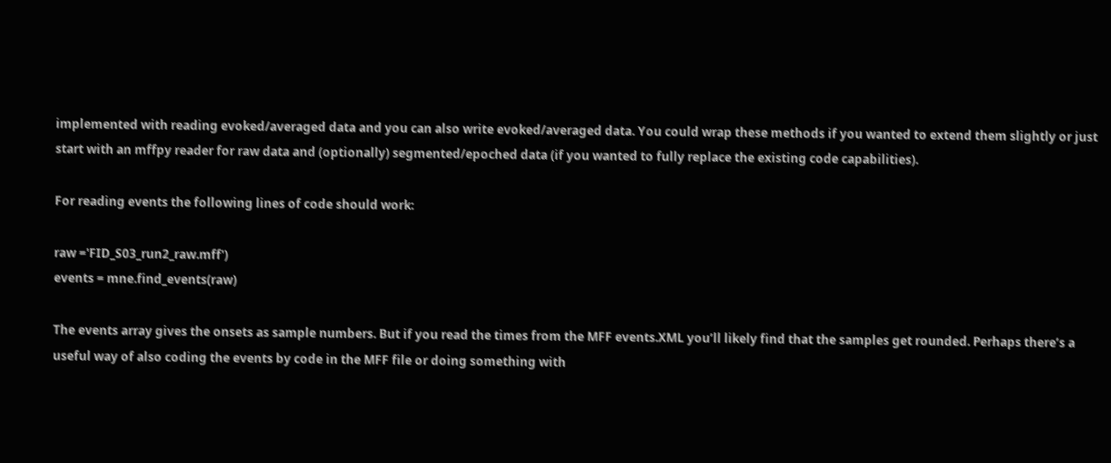implemented with reading evoked/averaged data and you can also write evoked/averaged data. You could wrap these methods if you wanted to extend them slightly or just start with an mffpy reader for raw data and (optionally) segmented/epoched data (if you wanted to fully replace the existing code capabilities).

For reading events the following lines of code should work:

raw ='FID_S03_run2_raw.mff')
events = mne.find_events(raw)

The events array gives the onsets as sample numbers. But if you read the times from the MFF events.XML you’ll likely find that the samples get rounded. Perhaps there’s a useful way of also coding the events by code in the MFF file or doing something with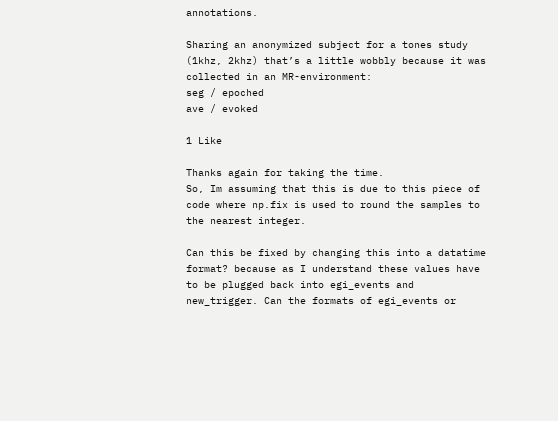annotations.

Sharing an anonymized subject for a tones study (1khz, 2khz) that’s a little wobbly because it was collected in an MR-environment:
seg / epoched
ave / evoked

1 Like

Thanks again for taking the time.
So, Im assuming that this is due to this piece of code where np.fix is used to round the samples to the nearest integer.

Can this be fixed by changing this into a datatime format? because as I understand these values have to be plugged back into egi_events and new_trigger. Can the formats of egi_events or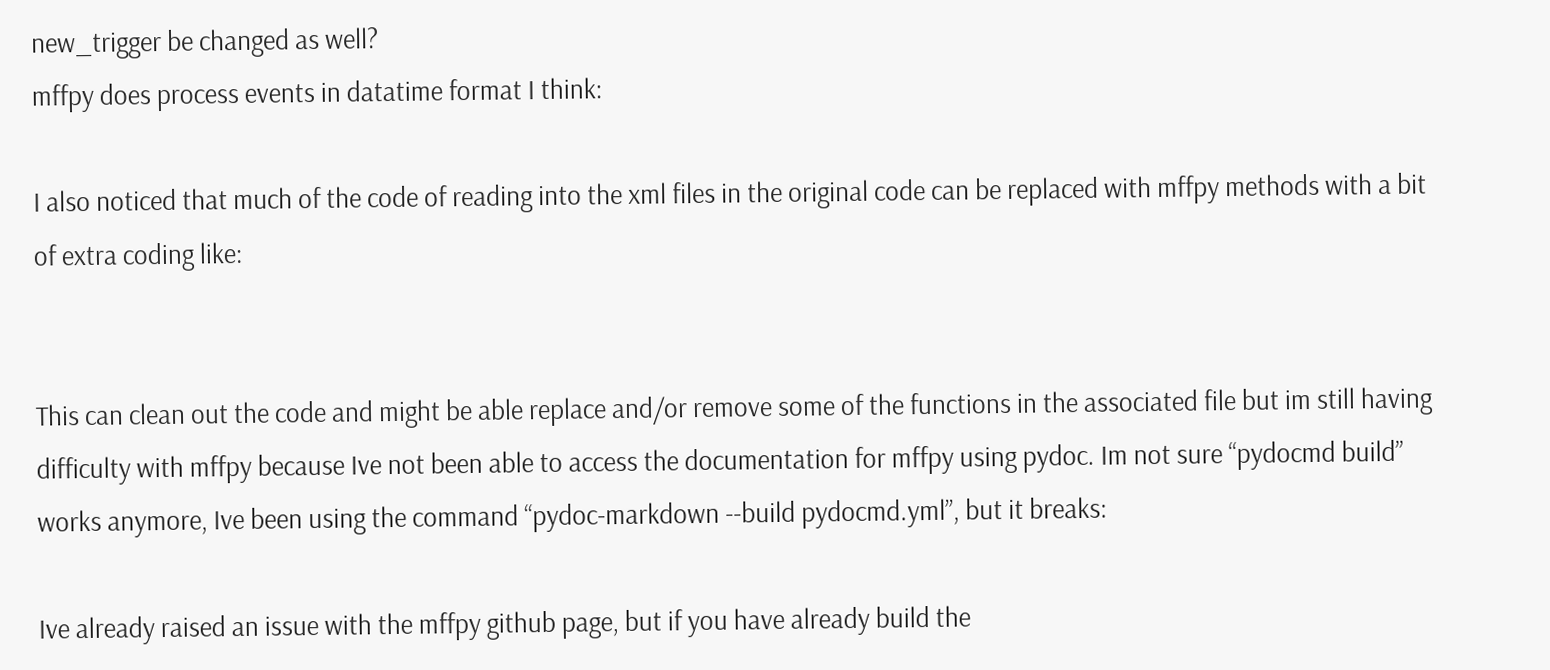new_trigger be changed as well?
mffpy does process events in datatime format I think:

I also noticed that much of the code of reading into the xml files in the original code can be replaced with mffpy methods with a bit of extra coding like:


This can clean out the code and might be able replace and/or remove some of the functions in the associated file but im still having difficulty with mffpy because Ive not been able to access the documentation for mffpy using pydoc. Im not sure “pydocmd build” works anymore, Ive been using the command “pydoc-markdown --build pydocmd.yml”, but it breaks:

Ive already raised an issue with the mffpy github page, but if you have already build the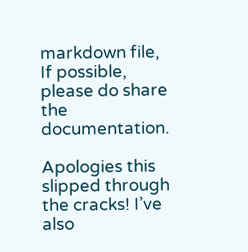markdown file, If possible, please do share the documentation.

Apologies this slipped through the cracks! I’ve also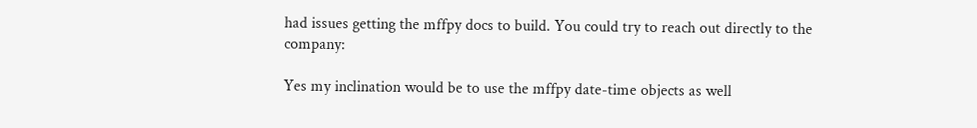had issues getting the mffpy docs to build. You could try to reach out directly to the company:

Yes my inclination would be to use the mffpy date-time objects as well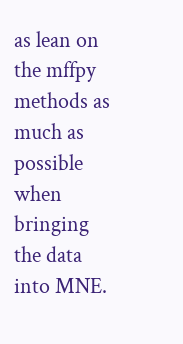as lean on the mffpy methods as much as possible when bringing the data into MNE.